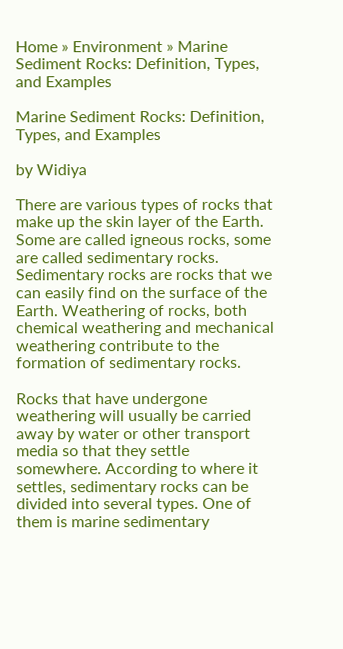Home » Environment » Marine Sediment Rocks: Definition, Types, and Examples

Marine Sediment Rocks: Definition, Types, and Examples

by Widiya

There are various types of rocks that make up the skin layer of the Earth. Some are called igneous rocks, some are called sedimentary rocks. Sedimentary rocks are rocks that we can easily find on the surface of the Earth. Weathering of rocks, both chemical weathering and mechanical weathering contribute to the formation of sedimentary rocks.

Rocks that have undergone weathering will usually be carried away by water or other transport media so that they settle somewhere. According to where it settles, sedimentary rocks can be divided into several types. One of them is marine sedimentary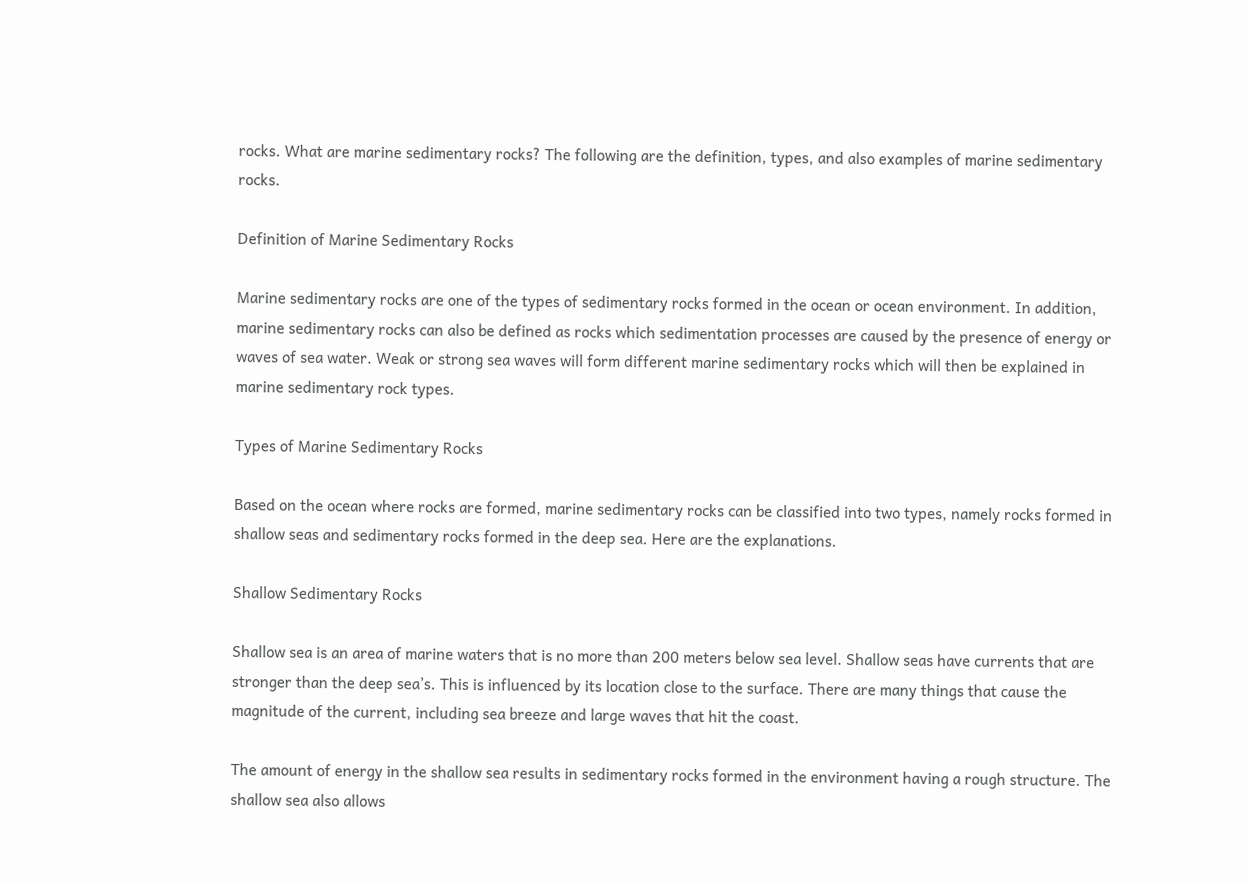rocks. What are marine sedimentary rocks? The following are the definition, types, and also examples of marine sedimentary rocks.

Definition of Marine Sedimentary Rocks

Marine sedimentary rocks are one of the types of sedimentary rocks formed in the ocean or ocean environment. In addition, marine sedimentary rocks can also be defined as rocks which sedimentation processes are caused by the presence of energy or waves of sea water. Weak or strong sea waves will form different marine sedimentary rocks which will then be explained in marine sedimentary rock types.

Types of Marine Sedimentary Rocks

Based on the ocean where rocks are formed, marine sedimentary rocks can be classified into two types, namely rocks formed in shallow seas and sedimentary rocks formed in the deep sea. Here are the explanations.

Shallow Sedimentary Rocks

Shallow sea is an area of marine waters that is no more than 200 meters below sea level. Shallow seas have currents that are stronger than the deep sea’s. This is influenced by its location close to the surface. There are many things that cause the magnitude of the current, including sea breeze and large waves that hit the coast.

The amount of energy in the shallow sea results in sedimentary rocks formed in the environment having a rough structure. The shallow sea also allows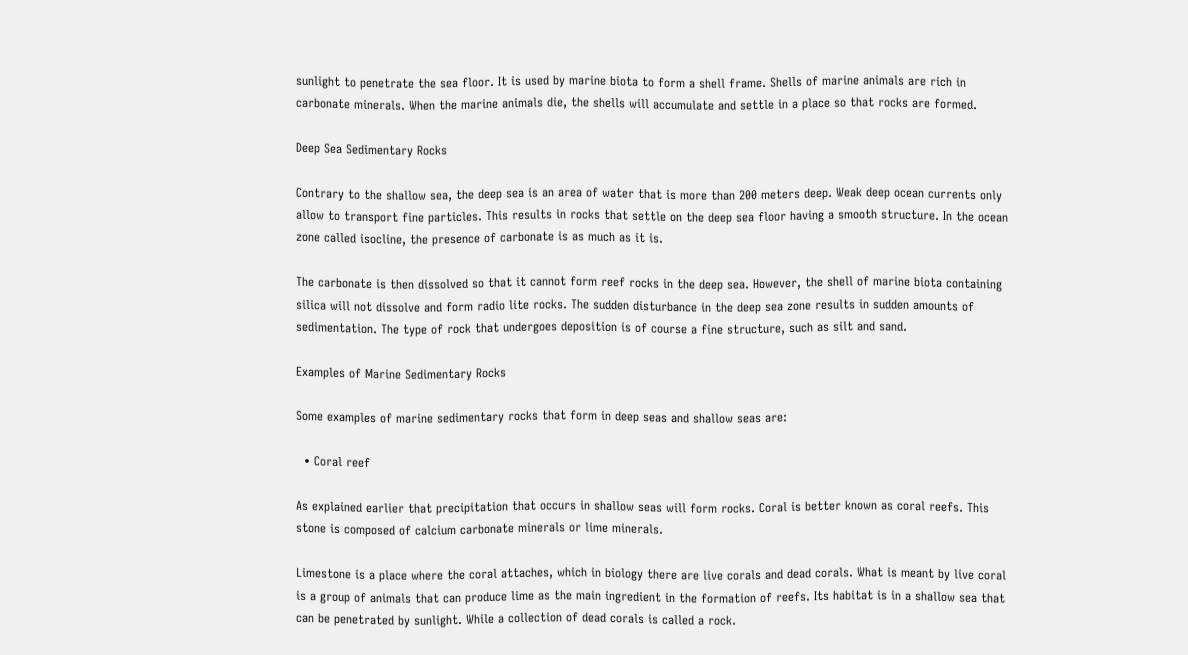sunlight to penetrate the sea floor. It is used by marine biota to form a shell frame. Shells of marine animals are rich in carbonate minerals. When the marine animals die, the shells will accumulate and settle in a place so that rocks are formed.

Deep Sea Sedimentary Rocks

Contrary to the shallow sea, the deep sea is an area of water that is more than 200 meters deep. Weak deep ocean currents only allow to transport fine particles. This results in rocks that settle on the deep sea floor having a smooth structure. In the ocean zone called isocline, the presence of carbonate is as much as it is.

The carbonate is then dissolved so that it cannot form reef rocks in the deep sea. However, the shell of marine biota containing silica will not dissolve and form radio lite rocks. The sudden disturbance in the deep sea zone results in sudden amounts of sedimentation. The type of rock that undergoes deposition is of course a fine structure, such as silt and sand.

Examples of Marine Sedimentary Rocks

Some examples of marine sedimentary rocks that form in deep seas and shallow seas are:

  • Coral reef

As explained earlier that precipitation that occurs in shallow seas will form rocks. Coral is better known as coral reefs. This stone is composed of calcium carbonate minerals or lime minerals.

Limestone is a place where the coral attaches, which in biology there are live corals and dead corals. What is meant by live coral is a group of animals that can produce lime as the main ingredient in the formation of reefs. Its habitat is in a shallow sea that can be penetrated by sunlight. While a collection of dead corals is called a rock.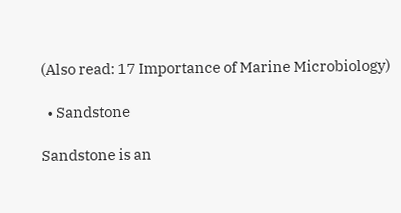(Also read: 17 Importance of Marine Microbiology)

  • Sandstone

Sandstone is an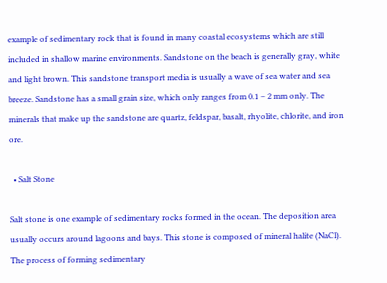example of sedimentary rock that is found in many coastal ecosystems which are still included in shallow marine environments. Sandstone on the beach is generally gray, white and light brown. This sandstone transport media is usually a wave of sea water and sea breeze. Sandstone has a small grain size, which only ranges from 0.1 – 2 mm only. The minerals that make up the sandstone are quartz, feldspar, basalt, rhyolite, chlorite, and iron ore.

  • Salt Stone

Salt stone is one example of sedimentary rocks formed in the ocean. The deposition area usually occurs around lagoons and bays. This stone is composed of mineral halite (NaCl). The process of forming sedimentary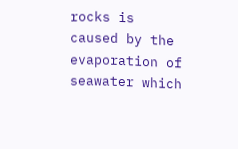rocks is caused by the evaporation of seawater which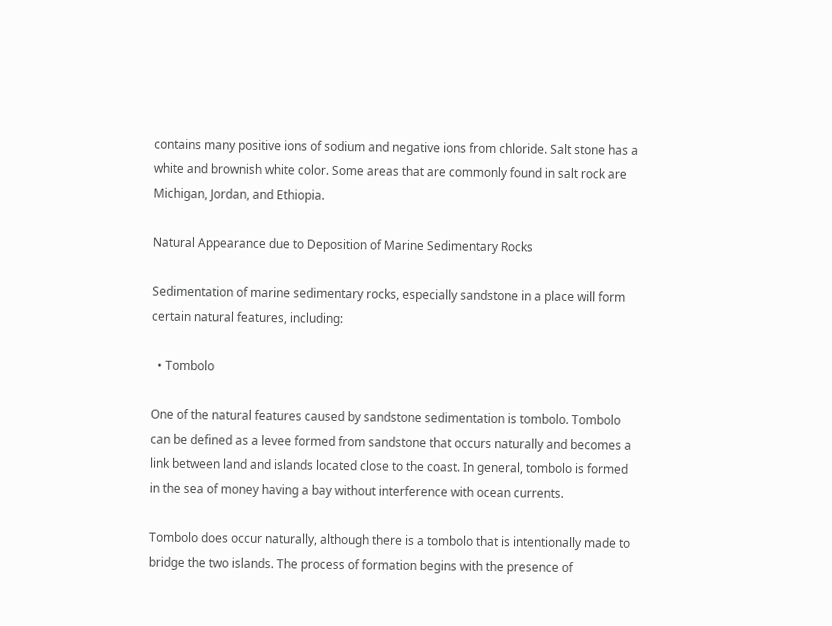contains many positive ions of sodium and negative ions from chloride. Salt stone has a white and brownish white color. Some areas that are commonly found in salt rock are Michigan, Jordan, and Ethiopia.

Natural Appearance due to Deposition of Marine Sedimentary Rocks

Sedimentation of marine sedimentary rocks, especially sandstone in a place will form certain natural features, including:

  • Tombolo

One of the natural features caused by sandstone sedimentation is tombolo. Tombolo can be defined as a levee formed from sandstone that occurs naturally and becomes a link between land and islands located close to the coast. In general, tombolo is formed in the sea of money having a bay without interference with ocean currents.

Tombolo does occur naturally, although there is a tombolo that is intentionally made to bridge the two islands. The process of formation begins with the presence of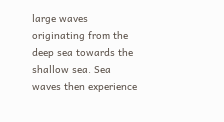large waves originating from the deep sea towards the shallow sea. Sea waves then experience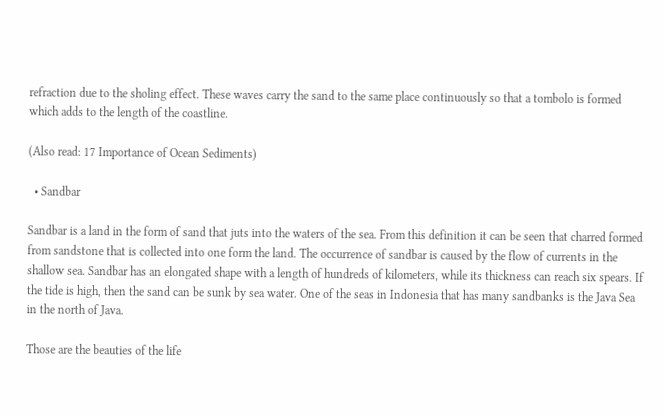refraction due to the sholing effect. These waves carry the sand to the same place continuously so that a tombolo is formed which adds to the length of the coastline.

(Also read: 17 Importance of Ocean Sediments)

  • Sandbar

Sandbar is a land in the form of sand that juts into the waters of the sea. From this definition it can be seen that charred formed from sandstone that is collected into one form the land. The occurrence of sandbar is caused by the flow of currents in the shallow sea. Sandbar has an elongated shape with a length of hundreds of kilometers, while its thickness can reach six spears. If the tide is high, then the sand can be sunk by sea water. One of the seas in Indonesia that has many sandbanks is the Java Sea in the north of Java.

Those are the beauties of the life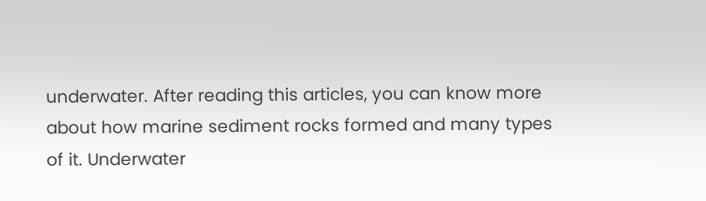underwater. After reading this articles, you can know more about how marine sediment rocks formed and many types of it. Underwater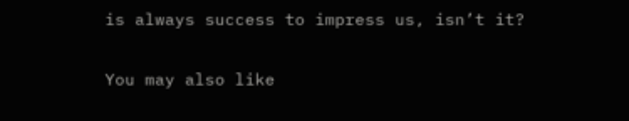is always success to impress us, isn’t it?

You may also like